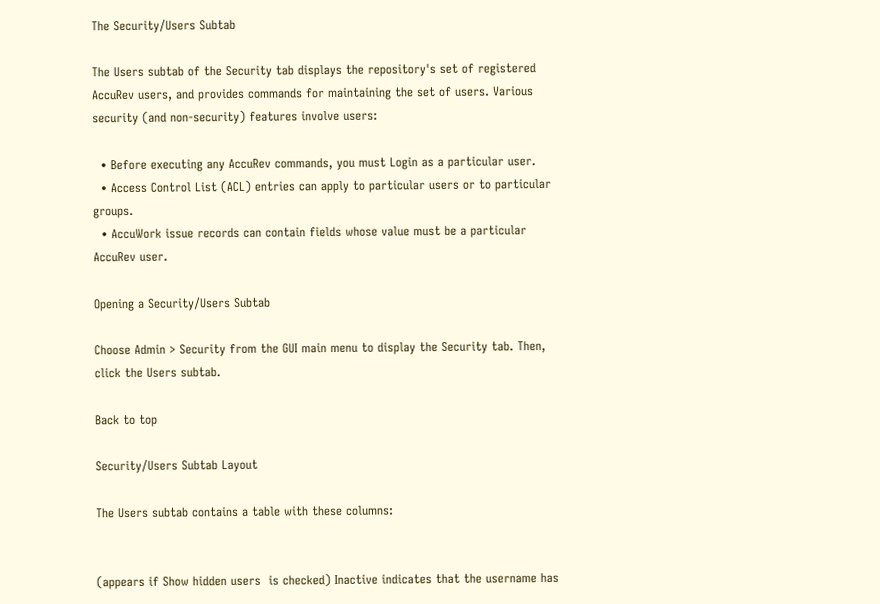The Security/Users Subtab

The Users subtab of the Security tab displays the repository's set of registered AccuRev users, and provides commands for maintaining the set of users. Various security (and non-security) features involve users:

  • Before executing any AccuRev commands, you must Login as a particular user.
  • Access Control List (ACL) entries can apply to particular users or to particular groups.
  • AccuWork issue records can contain fields whose value must be a particular AccuRev user.

Opening a Security/Users Subtab

Choose Admin > Security from the GUI main menu to display the Security tab. Then, click the Users subtab.

Back to top

Security/Users Subtab Layout

The Users subtab contains a table with these columns:


(appears if Show hidden users  is checked) Inactive indicates that the username has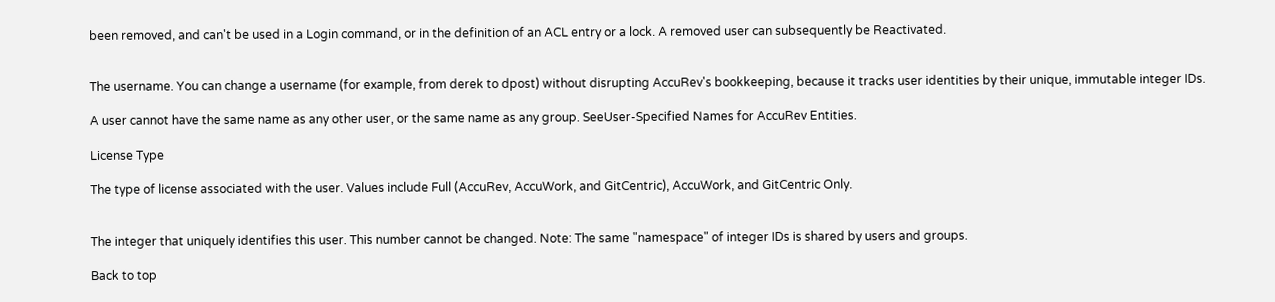been removed, and can't be used in a Login command, or in the definition of an ACL entry or a lock. A removed user can subsequently be Reactivated.


The username. You can change a username (for example, from derek to dpost) without disrupting AccuRev's bookkeeping, because it tracks user identities by their unique, immutable integer IDs.

A user cannot have the same name as any other user, or the same name as any group. SeeUser-Specified Names for AccuRev Entities.

License Type

The type of license associated with the user. Values include Full (AccuRev, AccuWork, and GitCentric), AccuWork, and GitCentric Only.


The integer that uniquely identifies this user. This number cannot be changed. Note: The same "namespace" of integer IDs is shared by users and groups.

Back to top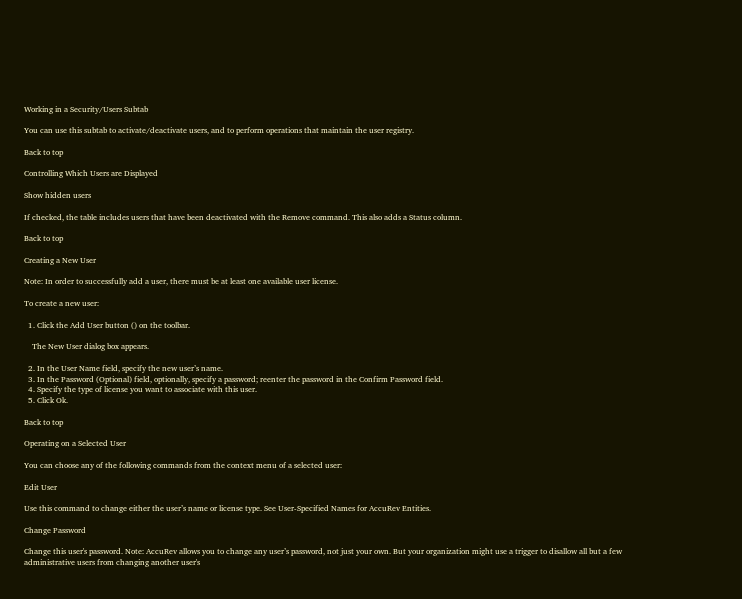Working in a Security/Users Subtab

You can use this subtab to activate/deactivate users, and to perform operations that maintain the user registry.

Back to top

Controlling Which Users are Displayed

Show hidden users

If checked, the table includes users that have been deactivated with the Remove command. This also adds a Status column.

Back to top

Creating a New User

Note: In order to successfully add a user, there must be at least one available user license.

To create a new user:

  1. Click the Add User button () on the toolbar.

    The New User dialog box appears.

  2. In the User Name field, specify the new user’s name.
  3. In the Password (Optional) field, optionally, specify a password; reenter the password in the Confirm Password field.
  4. Specify the type of license you want to associate with this user.
  5. Click Ok.

Back to top

Operating on a Selected User

You can choose any of the following commands from the context menu of a selected user:

Edit User

Use this command to change either the user’s name or license type. See User-Specified Names for AccuRev Entities.

Change Password

Change this user's password. Note: AccuRev allows you to change any user’s password, not just your own. But your organization might use a trigger to disallow all but a few administrative users from changing another user's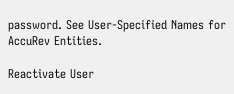password. See User-Specified Names for AccuRev Entities.

Reactivate User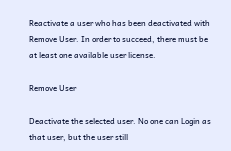Reactivate a user who has been deactivated with Remove User. In order to succeed, there must be at least one available user license.

Remove User

Deactivate the selected user. No one can Login as that user, but the user still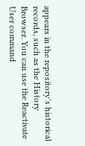appears in the repository's historical records, such as the History Browser. You can use the Reactivate User command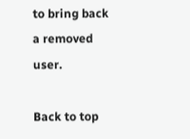to bring back a removed user.

Back to top